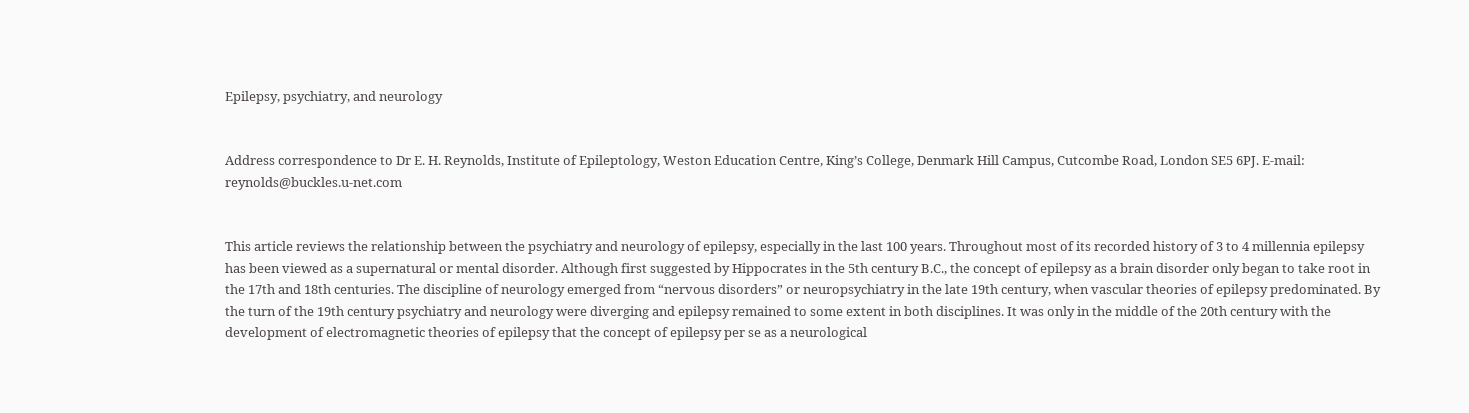Epilepsy, psychiatry, and neurology


Address correspondence to Dr E. H. Reynolds, Institute of Epileptology, Weston Education Centre, King’s College, Denmark Hill Campus, Cutcombe Road, London SE5 6PJ. E-mail: reynolds@buckles.u-net.com


This article reviews the relationship between the psychiatry and neurology of epilepsy, especially in the last 100 years. Throughout most of its recorded history of 3 to 4 millennia epilepsy has been viewed as a supernatural or mental disorder. Although first suggested by Hippocrates in the 5th century B.C., the concept of epilepsy as a brain disorder only began to take root in the 17th and 18th centuries. The discipline of neurology emerged from “nervous disorders” or neuropsychiatry in the late 19th century, when vascular theories of epilepsy predominated. By the turn of the 19th century psychiatry and neurology were diverging and epilepsy remained to some extent in both disciplines. It was only in the middle of the 20th century with the development of electromagnetic theories of epilepsy that the concept of epilepsy per se as a neurological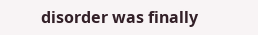disorder was finally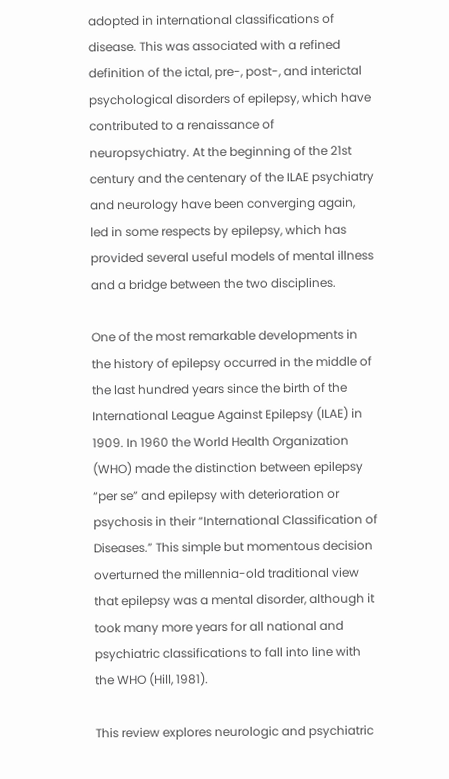adopted in international classifications of disease. This was associated with a refined definition of the ictal, pre-, post-, and interictal psychological disorders of epilepsy, which have contributed to a renaissance of neuropsychiatry. At the beginning of the 21st century and the centenary of the ILAE psychiatry and neurology have been converging again, led in some respects by epilepsy, which has provided several useful models of mental illness and a bridge between the two disciplines.

One of the most remarkable developments in the history of epilepsy occurred in the middle of the last hundred years since the birth of the International League Against Epilepsy (ILAE) in 1909. In 1960 the World Health Organization (WHO) made the distinction between epilepsy “per se” and epilepsy with deterioration or psychosis in their “International Classification of Diseases.” This simple but momentous decision overturned the millennia-old traditional view that epilepsy was a mental disorder, although it took many more years for all national and psychiatric classifications to fall into line with the WHO (Hill, 1981).

This review explores neurologic and psychiatric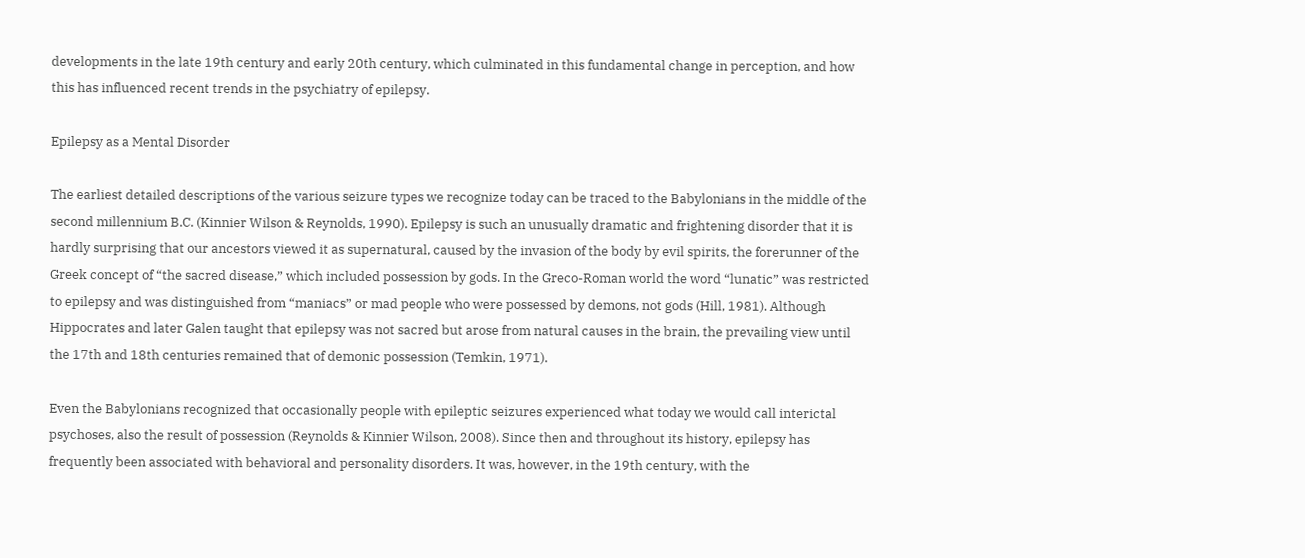developments in the late 19th century and early 20th century, which culminated in this fundamental change in perception, and how this has influenced recent trends in the psychiatry of epilepsy.

Epilepsy as a Mental Disorder

The earliest detailed descriptions of the various seizure types we recognize today can be traced to the Babylonians in the middle of the second millennium B.C. (Kinnier Wilson & Reynolds, 1990). Epilepsy is such an unusually dramatic and frightening disorder that it is hardly surprising that our ancestors viewed it as supernatural, caused by the invasion of the body by evil spirits, the forerunner of the Greek concept of “the sacred disease,” which included possession by gods. In the Greco-Roman world the word “lunatic” was restricted to epilepsy and was distinguished from “maniacs” or mad people who were possessed by demons, not gods (Hill, 1981). Although Hippocrates and later Galen taught that epilepsy was not sacred but arose from natural causes in the brain, the prevailing view until the 17th and 18th centuries remained that of demonic possession (Temkin, 1971).

Even the Babylonians recognized that occasionally people with epileptic seizures experienced what today we would call interictal psychoses, also the result of possession (Reynolds & Kinnier Wilson, 2008). Since then and throughout its history, epilepsy has frequently been associated with behavioral and personality disorders. It was, however, in the 19th century, with the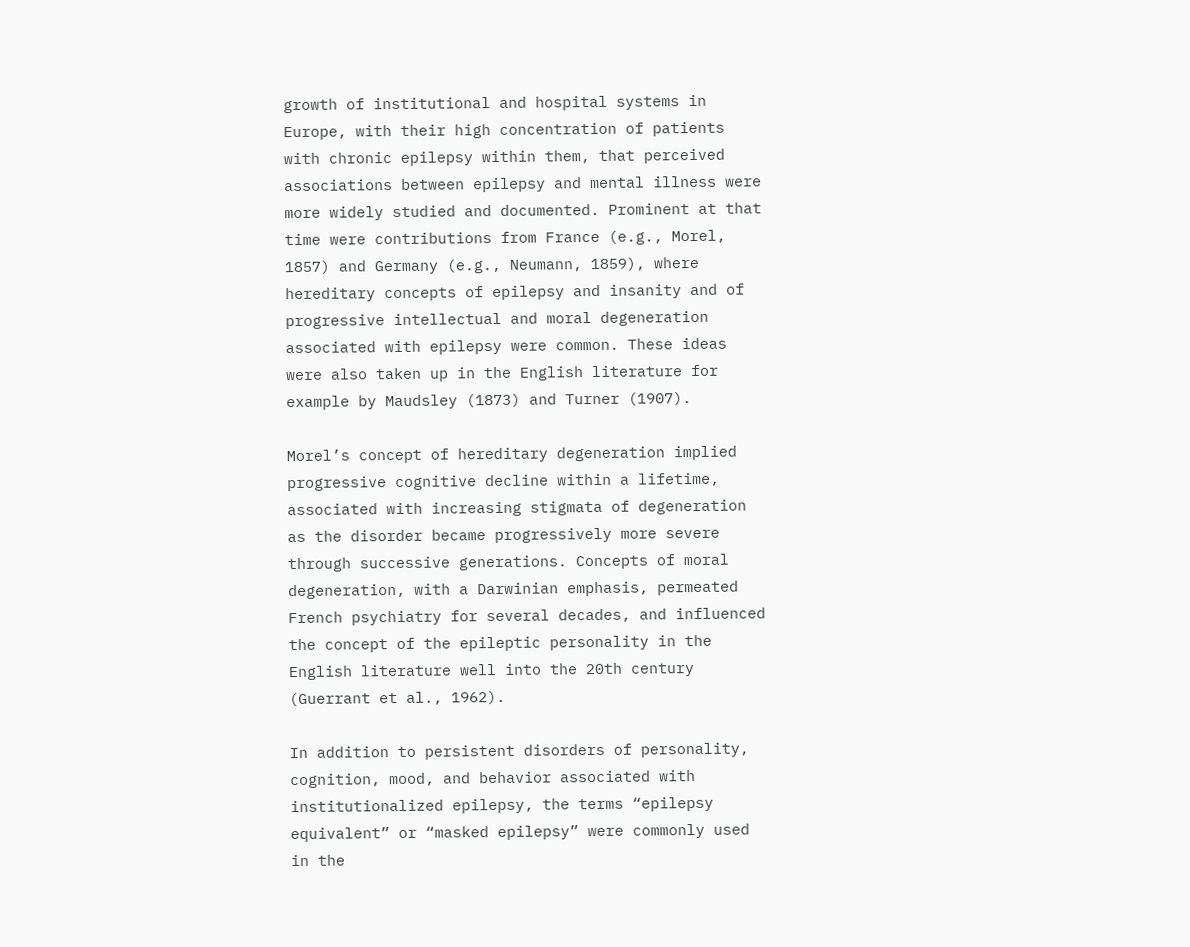growth of institutional and hospital systems in Europe, with their high concentration of patients with chronic epilepsy within them, that perceived associations between epilepsy and mental illness were more widely studied and documented. Prominent at that time were contributions from France (e.g., Morel, 1857) and Germany (e.g., Neumann, 1859), where hereditary concepts of epilepsy and insanity and of progressive intellectual and moral degeneration associated with epilepsy were common. These ideas were also taken up in the English literature for example by Maudsley (1873) and Turner (1907).

Morel’s concept of hereditary degeneration implied progressive cognitive decline within a lifetime, associated with increasing stigmata of degeneration as the disorder became progressively more severe through successive generations. Concepts of moral degeneration, with a Darwinian emphasis, permeated French psychiatry for several decades, and influenced the concept of the epileptic personality in the English literature well into the 20th century (Guerrant et al., 1962).

In addition to persistent disorders of personality, cognition, mood, and behavior associated with institutionalized epilepsy, the terms “epilepsy equivalent” or “masked epilepsy” were commonly used in the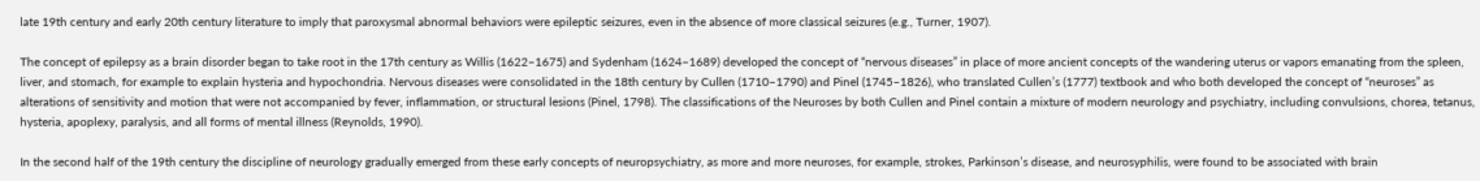late 19th century and early 20th century literature to imply that paroxysmal abnormal behaviors were epileptic seizures, even in the absence of more classical seizures (e.g., Turner, 1907).

The concept of epilepsy as a brain disorder began to take root in the 17th century as Willis (1622–1675) and Sydenham (1624–1689) developed the concept of “nervous diseases” in place of more ancient concepts of the wandering uterus or vapors emanating from the spleen, liver, and stomach, for example to explain hysteria and hypochondria. Nervous diseases were consolidated in the 18th century by Cullen (1710–1790) and Pinel (1745–1826), who translated Cullen’s (1777) textbook and who both developed the concept of “neuroses” as alterations of sensitivity and motion that were not accompanied by fever, inflammation, or structural lesions (Pinel, 1798). The classifications of the Neuroses by both Cullen and Pinel contain a mixture of modern neurology and psychiatry, including convulsions, chorea, tetanus, hysteria, apoplexy, paralysis, and all forms of mental illness (Reynolds, 1990).

In the second half of the 19th century the discipline of neurology gradually emerged from these early concepts of neuropsychiatry, as more and more neuroses, for example, strokes, Parkinson’s disease, and neurosyphilis, were found to be associated with brain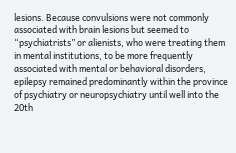lesions. Because convulsions were not commonly associated with brain lesions but seemed to “psychiatrists” or alienists, who were treating them in mental institutions, to be more frequently associated with mental or behavioral disorders, epilepsy remained predominantly within the province of psychiatry or neuropsychiatry until well into the 20th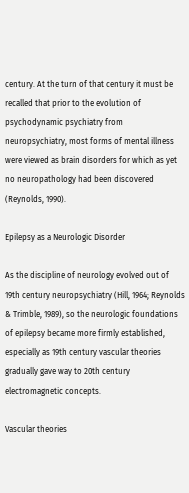century. At the turn of that century it must be recalled that prior to the evolution of psychodynamic psychiatry from neuropsychiatry, most forms of mental illness were viewed as brain disorders for which as yet no neuropathology had been discovered (Reynolds, 1990).

Epilepsy as a Neurologic Disorder

As the discipline of neurology evolved out of 19th century neuropsychiatry (Hill, 1964; Reynolds & Trimble, 1989), so the neurologic foundations of epilepsy became more firmly established, especially as 19th century vascular theories gradually gave way to 20th century electromagnetic concepts.

Vascular theories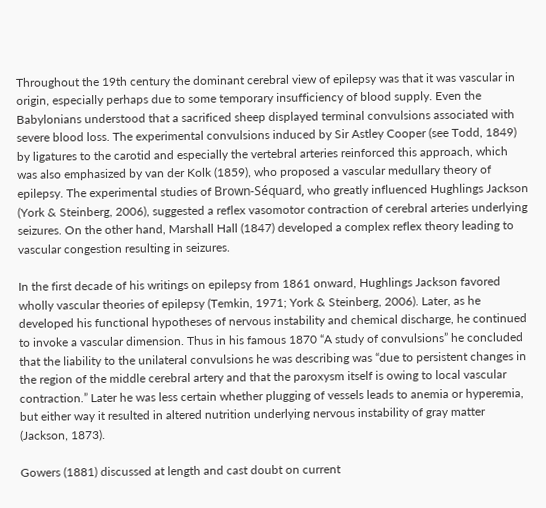Throughout the 19th century the dominant cerebral view of epilepsy was that it was vascular in origin, especially perhaps due to some temporary insufficiency of blood supply. Even the Babylonians understood that a sacrificed sheep displayed terminal convulsions associated with severe blood loss. The experimental convulsions induced by Sir Astley Cooper (see Todd, 1849) by ligatures to the carotid and especially the vertebral arteries reinforced this approach, which was also emphasized by van der Kolk (1859), who proposed a vascular medullary theory of epilepsy. The experimental studies of Brown-Séquard, who greatly influenced Hughlings Jackson (York & Steinberg, 2006), suggested a reflex vasomotor contraction of cerebral arteries underlying seizures. On the other hand, Marshall Hall (1847) developed a complex reflex theory leading to vascular congestion resulting in seizures.

In the first decade of his writings on epilepsy from 1861 onward, Hughlings Jackson favored wholly vascular theories of epilepsy (Temkin, 1971; York & Steinberg, 2006). Later, as he developed his functional hypotheses of nervous instability and chemical discharge, he continued to invoke a vascular dimension. Thus in his famous 1870 “A study of convulsions” he concluded that the liability to the unilateral convulsions he was describing was “due to persistent changes in the region of the middle cerebral artery and that the paroxysm itself is owing to local vascular contraction.” Later he was less certain whether plugging of vessels leads to anemia or hyperemia, but either way it resulted in altered nutrition underlying nervous instability of gray matter (Jackson, 1873).

Gowers (1881) discussed at length and cast doubt on current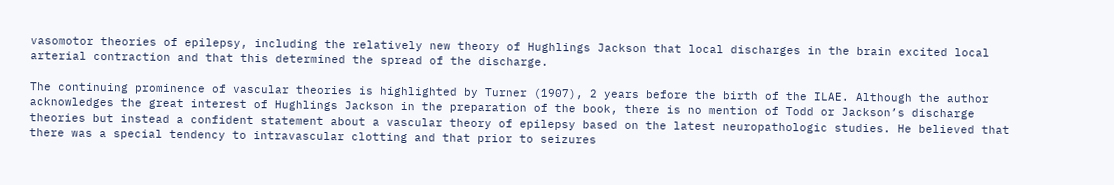vasomotor theories of epilepsy, including the relatively new theory of Hughlings Jackson that local discharges in the brain excited local arterial contraction and that this determined the spread of the discharge.

The continuing prominence of vascular theories is highlighted by Turner (1907), 2 years before the birth of the ILAE. Although the author acknowledges the great interest of Hughlings Jackson in the preparation of the book, there is no mention of Todd or Jackson’s discharge theories but instead a confident statement about a vascular theory of epilepsy based on the latest neuropathologic studies. He believed that there was a special tendency to intravascular clotting and that prior to seizures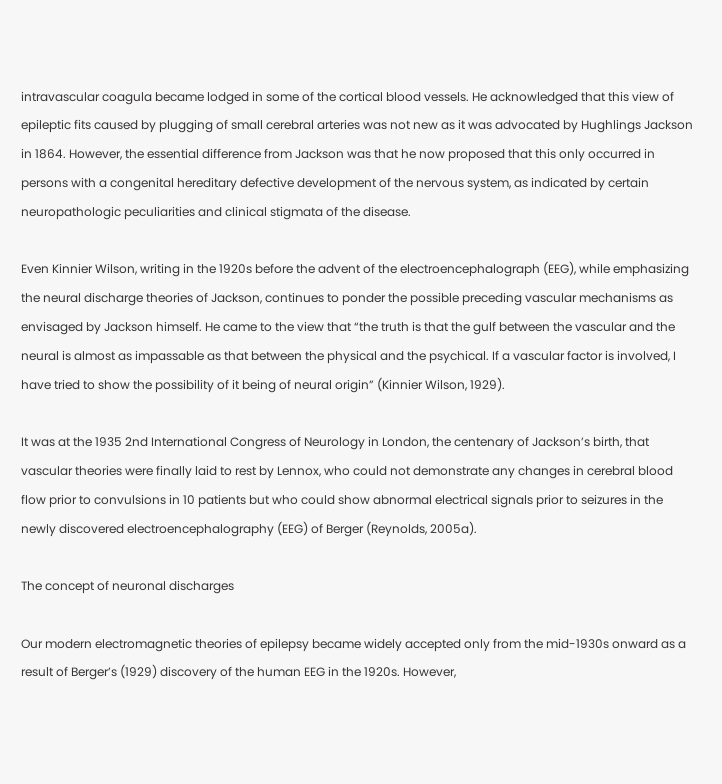intravascular coagula became lodged in some of the cortical blood vessels. He acknowledged that this view of epileptic fits caused by plugging of small cerebral arteries was not new as it was advocated by Hughlings Jackson in 1864. However, the essential difference from Jackson was that he now proposed that this only occurred in persons with a congenital hereditary defective development of the nervous system, as indicated by certain neuropathologic peculiarities and clinical stigmata of the disease.

Even Kinnier Wilson, writing in the 1920s before the advent of the electroencephalograph (EEG), while emphasizing the neural discharge theories of Jackson, continues to ponder the possible preceding vascular mechanisms as envisaged by Jackson himself. He came to the view that “the truth is that the gulf between the vascular and the neural is almost as impassable as that between the physical and the psychical. If a vascular factor is involved, I have tried to show the possibility of it being of neural origin” (Kinnier Wilson, 1929).

It was at the 1935 2nd International Congress of Neurology in London, the centenary of Jackson’s birth, that vascular theories were finally laid to rest by Lennox, who could not demonstrate any changes in cerebral blood flow prior to convulsions in 10 patients but who could show abnormal electrical signals prior to seizures in the newly discovered electroencephalography (EEG) of Berger (Reynolds, 2005a).

The concept of neuronal discharges

Our modern electromagnetic theories of epilepsy became widely accepted only from the mid-1930s onward as a result of Berger’s (1929) discovery of the human EEG in the 1920s. However,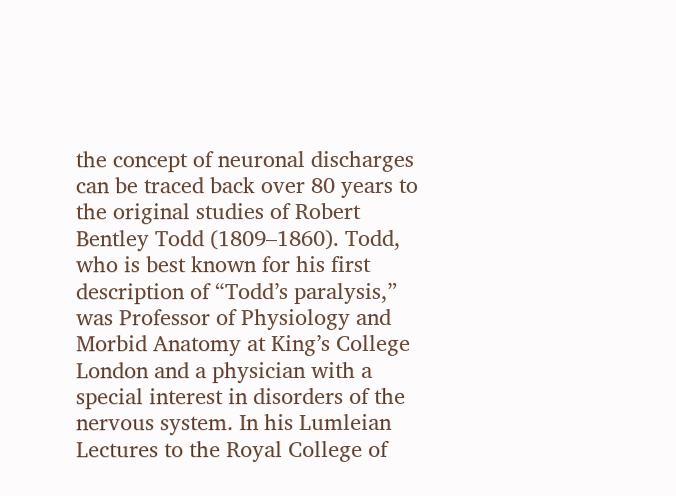the concept of neuronal discharges can be traced back over 80 years to the original studies of Robert Bentley Todd (1809–1860). Todd, who is best known for his first description of “Todd’s paralysis,” was Professor of Physiology and Morbid Anatomy at King’s College London and a physician with a special interest in disorders of the nervous system. In his Lumleian Lectures to the Royal College of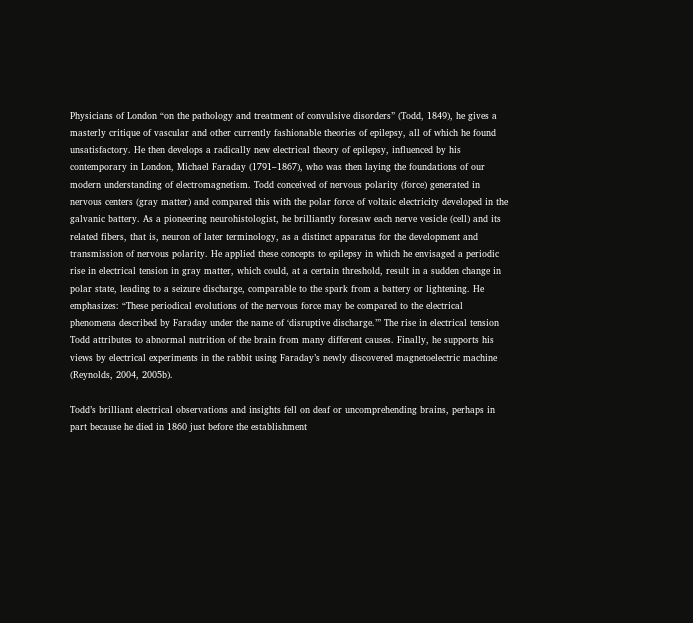Physicians of London “on the pathology and treatment of convulsive disorders” (Todd, 1849), he gives a masterly critique of vascular and other currently fashionable theories of epilepsy, all of which he found unsatisfactory. He then develops a radically new electrical theory of epilepsy, influenced by his contemporary in London, Michael Faraday (1791–1867), who was then laying the foundations of our modern understanding of electromagnetism. Todd conceived of nervous polarity (force) generated in nervous centers (gray matter) and compared this with the polar force of voltaic electricity developed in the galvanic battery. As a pioneering neurohistologist, he brilliantly foresaw each nerve vesicle (cell) and its related fibers, that is, neuron of later terminology, as a distinct apparatus for the development and transmission of nervous polarity. He applied these concepts to epilepsy in which he envisaged a periodic rise in electrical tension in gray matter, which could, at a certain threshold, result in a sudden change in polar state, leading to a seizure discharge, comparable to the spark from a battery or lightening. He emphasizes: “These periodical evolutions of the nervous force may be compared to the electrical phenomena described by Faraday under the name of ‘disruptive discharge.’” The rise in electrical tension Todd attributes to abnormal nutrition of the brain from many different causes. Finally, he supports his views by electrical experiments in the rabbit using Faraday’s newly discovered magnetoelectric machine (Reynolds, 2004, 2005b).

Todd’s brilliant electrical observations and insights fell on deaf or uncomprehending brains, perhaps in part because he died in 1860 just before the establishment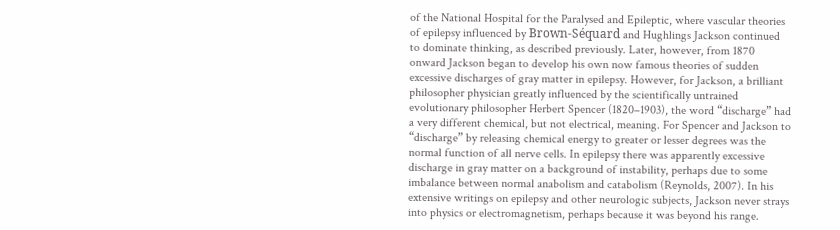of the National Hospital for the Paralysed and Epileptic, where vascular theories of epilepsy influenced by Brown-Séquard and Hughlings Jackson continued to dominate thinking, as described previously. Later, however, from 1870 onward Jackson began to develop his own now famous theories of sudden excessive discharges of gray matter in epilepsy. However, for Jackson, a brilliant philosopher physician greatly influenced by the scientifically untrained evolutionary philosopher Herbert Spencer (1820–1903), the word “discharge” had a very different chemical, but not electrical, meaning. For Spencer and Jackson to “discharge” by releasing chemical energy to greater or lesser degrees was the normal function of all nerve cells. In epilepsy there was apparently excessive discharge in gray matter on a background of instability, perhaps due to some imbalance between normal anabolism and catabolism (Reynolds, 2007). In his extensive writings on epilepsy and other neurologic subjects, Jackson never strays into physics or electromagnetism, perhaps because it was beyond his range.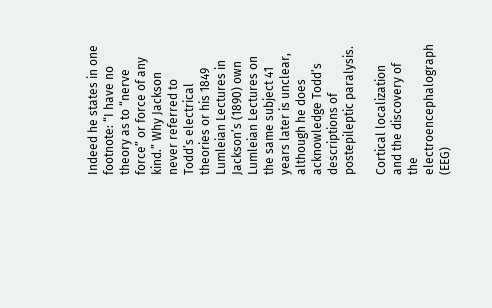Indeed he states in one footnote: “I have no theory as to “nerve force” or force of any kind.” Why Jackson never referred to Todd’s electrical theories or his 1849 Lumleian Lectures in Jackson’s (1890) own Lumleian Lectures on the same subject 41 years later is unclear, although he does acknowledge Todd’s descriptions of postepileptic paralysis.

Cortical localization and the discovery of the electroencephalograph (EEG)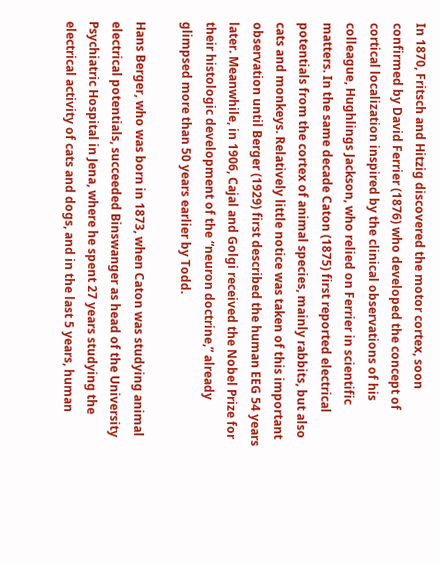In 1870, Fritsch and Hitzig discovered the motor cortex, soon confirmed by David Ferrier (1876) who developed the concept of cortical localization inspired by the clinical observations of his colleague, Hughlings Jackson, who relied on Ferrier in scientific matters. In the same decade Caton (1875) first reported electrical potentials from the cortex of animal species, mainly rabbits, but also cats and monkeys. Relatively little notice was taken of this important observation until Berger (1929) first described the human EEG 54 years later. Meanwhile, in 1906, Cajal and Golgi received the Nobel Prize for their histologic development of the “neuron doctrine,” already glimpsed more than 50 years earlier by Todd.

Hans Berger, who was born in 1873, when Caton was studying animal electrical potentials, succeeded Binswanger as head of the University Psychiatric Hospital in Jena, where he spent 27 years studying the electrical activity of cats and dogs, and in the last 5 years, human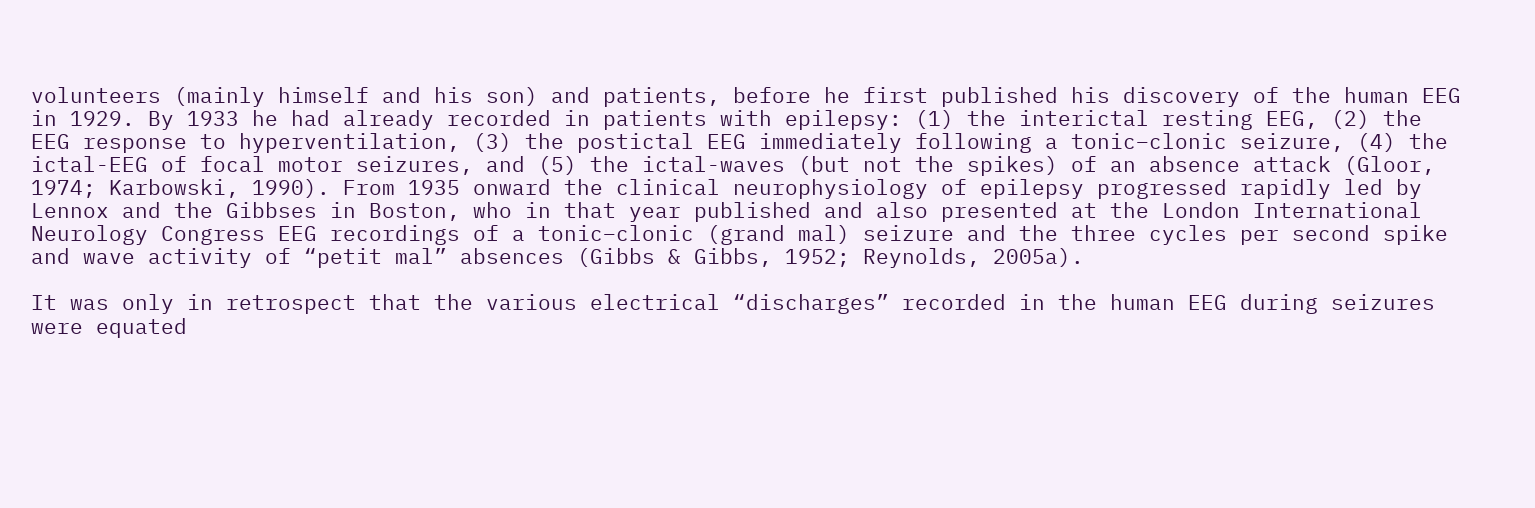volunteers (mainly himself and his son) and patients, before he first published his discovery of the human EEG in 1929. By 1933 he had already recorded in patients with epilepsy: (1) the interictal resting EEG, (2) the EEG response to hyperventilation, (3) the postictal EEG immediately following a tonic–clonic seizure, (4) the ictal-EEG of focal motor seizures, and (5) the ictal-waves (but not the spikes) of an absence attack (Gloor, 1974; Karbowski, 1990). From 1935 onward the clinical neurophysiology of epilepsy progressed rapidly led by Lennox and the Gibbses in Boston, who in that year published and also presented at the London International Neurology Congress EEG recordings of a tonic–clonic (grand mal) seizure and the three cycles per second spike and wave activity of “petit mal” absences (Gibbs & Gibbs, 1952; Reynolds, 2005a).

It was only in retrospect that the various electrical “discharges” recorded in the human EEG during seizures were equated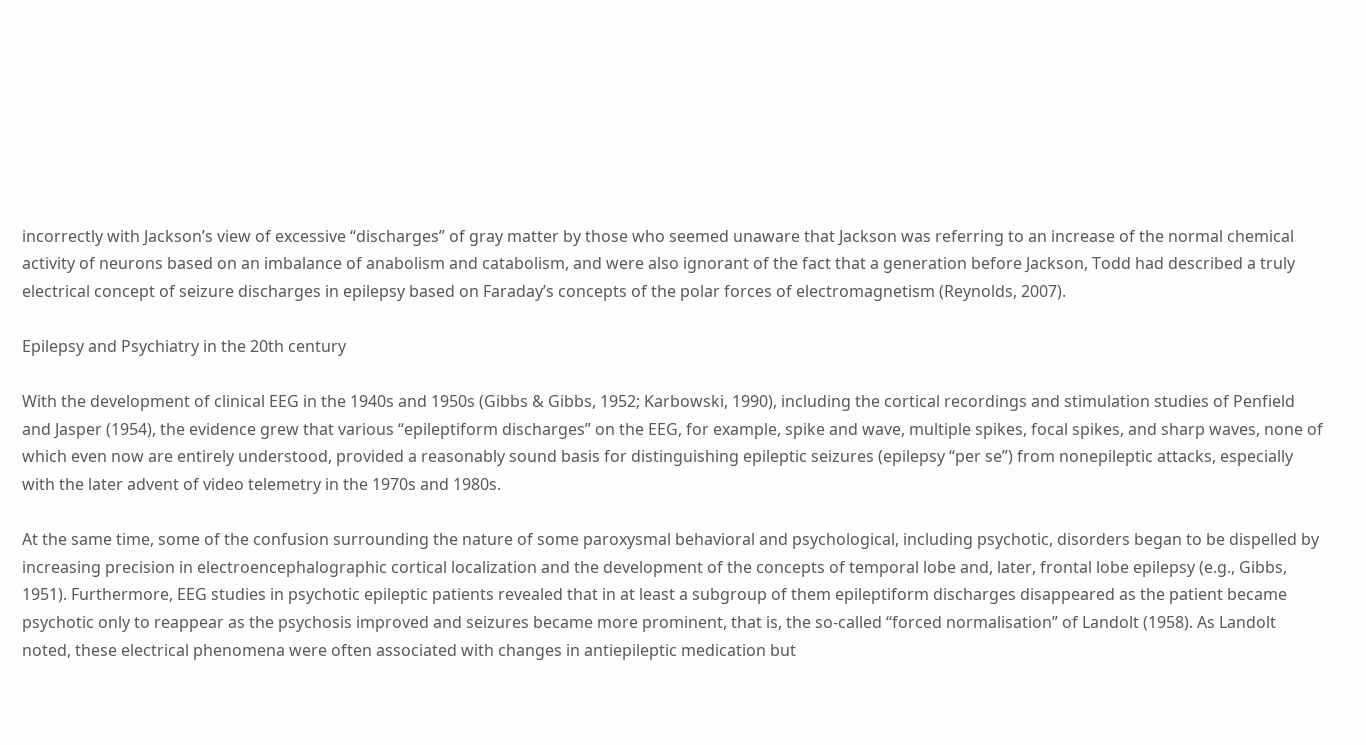incorrectly with Jackson’s view of excessive “discharges” of gray matter by those who seemed unaware that Jackson was referring to an increase of the normal chemical activity of neurons based on an imbalance of anabolism and catabolism, and were also ignorant of the fact that a generation before Jackson, Todd had described a truly electrical concept of seizure discharges in epilepsy based on Faraday’s concepts of the polar forces of electromagnetism (Reynolds, 2007).

Epilepsy and Psychiatry in the 20th century

With the development of clinical EEG in the 1940s and 1950s (Gibbs & Gibbs, 1952; Karbowski, 1990), including the cortical recordings and stimulation studies of Penfield and Jasper (1954), the evidence grew that various “epileptiform discharges” on the EEG, for example, spike and wave, multiple spikes, focal spikes, and sharp waves, none of which even now are entirely understood, provided a reasonably sound basis for distinguishing epileptic seizures (epilepsy “per se”) from nonepileptic attacks, especially with the later advent of video telemetry in the 1970s and 1980s.

At the same time, some of the confusion surrounding the nature of some paroxysmal behavioral and psychological, including psychotic, disorders began to be dispelled by increasing precision in electroencephalographic cortical localization and the development of the concepts of temporal lobe and, later, frontal lobe epilepsy (e.g., Gibbs, 1951). Furthermore, EEG studies in psychotic epileptic patients revealed that in at least a subgroup of them epileptiform discharges disappeared as the patient became psychotic only to reappear as the psychosis improved and seizures became more prominent, that is, the so-called “forced normalisation” of Landolt (1958). As Landolt noted, these electrical phenomena were often associated with changes in antiepileptic medication but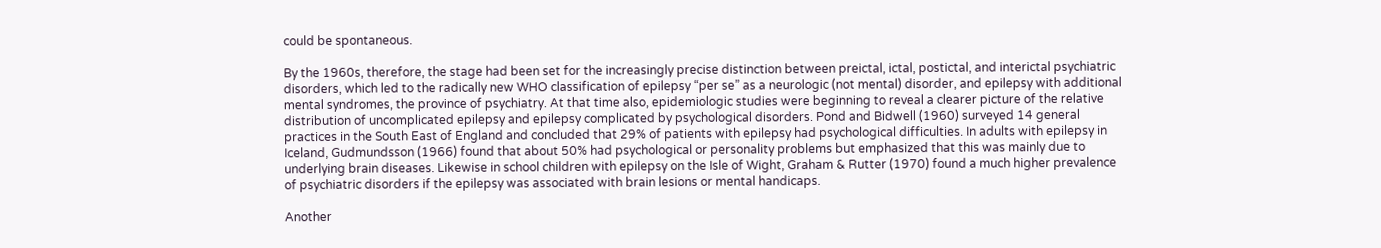could be spontaneous.

By the 1960s, therefore, the stage had been set for the increasingly precise distinction between preictal, ictal, postictal, and interictal psychiatric disorders, which led to the radically new WHO classification of epilepsy “per se” as a neurologic (not mental) disorder, and epilepsy with additional mental syndromes, the province of psychiatry. At that time also, epidemiologic studies were beginning to reveal a clearer picture of the relative distribution of uncomplicated epilepsy and epilepsy complicated by psychological disorders. Pond and Bidwell (1960) surveyed 14 general practices in the South East of England and concluded that 29% of patients with epilepsy had psychological difficulties. In adults with epilepsy in Iceland, Gudmundsson (1966) found that about 50% had psychological or personality problems but emphasized that this was mainly due to underlying brain diseases. Likewise in school children with epilepsy on the Isle of Wight, Graham & Rutter (1970) found a much higher prevalence of psychiatric disorders if the epilepsy was associated with brain lesions or mental handicaps.

Another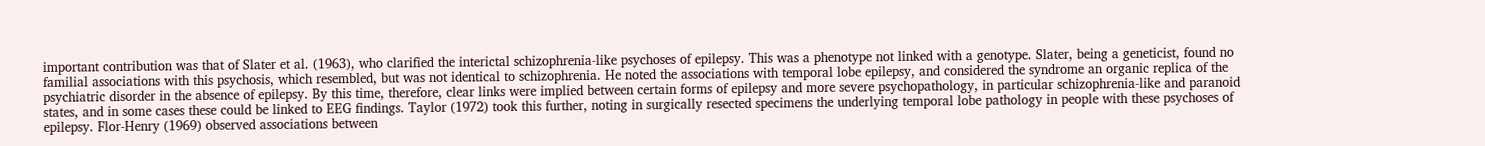important contribution was that of Slater et al. (1963), who clarified the interictal schizophrenia-like psychoses of epilepsy. This was a phenotype not linked with a genotype. Slater, being a geneticist, found no familial associations with this psychosis, which resembled, but was not identical to schizophrenia. He noted the associations with temporal lobe epilepsy, and considered the syndrome an organic replica of the psychiatric disorder in the absence of epilepsy. By this time, therefore, clear links were implied between certain forms of epilepsy and more severe psychopathology, in particular schizophrenia-like and paranoid states, and in some cases these could be linked to EEG findings. Taylor (1972) took this further, noting in surgically resected specimens the underlying temporal lobe pathology in people with these psychoses of epilepsy. Flor-Henry (1969) observed associations between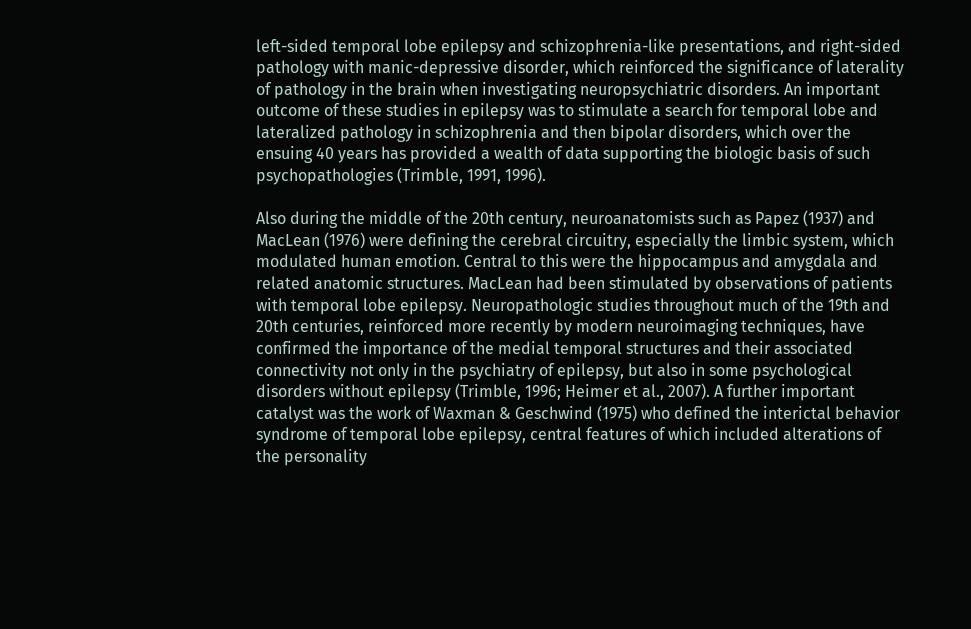left-sided temporal lobe epilepsy and schizophrenia-like presentations, and right-sided pathology with manic-depressive disorder, which reinforced the significance of laterality of pathology in the brain when investigating neuropsychiatric disorders. An important outcome of these studies in epilepsy was to stimulate a search for temporal lobe and lateralized pathology in schizophrenia and then bipolar disorders, which over the ensuing 40 years has provided a wealth of data supporting the biologic basis of such psychopathologies (Trimble, 1991, 1996).

Also during the middle of the 20th century, neuroanatomists such as Papez (1937) and MacLean (1976) were defining the cerebral circuitry, especially the limbic system, which modulated human emotion. Central to this were the hippocampus and amygdala and related anatomic structures. MacLean had been stimulated by observations of patients with temporal lobe epilepsy. Neuropathologic studies throughout much of the 19th and 20th centuries, reinforced more recently by modern neuroimaging techniques, have confirmed the importance of the medial temporal structures and their associated connectivity not only in the psychiatry of epilepsy, but also in some psychological disorders without epilepsy (Trimble, 1996; Heimer et al., 2007). A further important catalyst was the work of Waxman & Geschwind (1975) who defined the interictal behavior syndrome of temporal lobe epilepsy, central features of which included alterations of the personality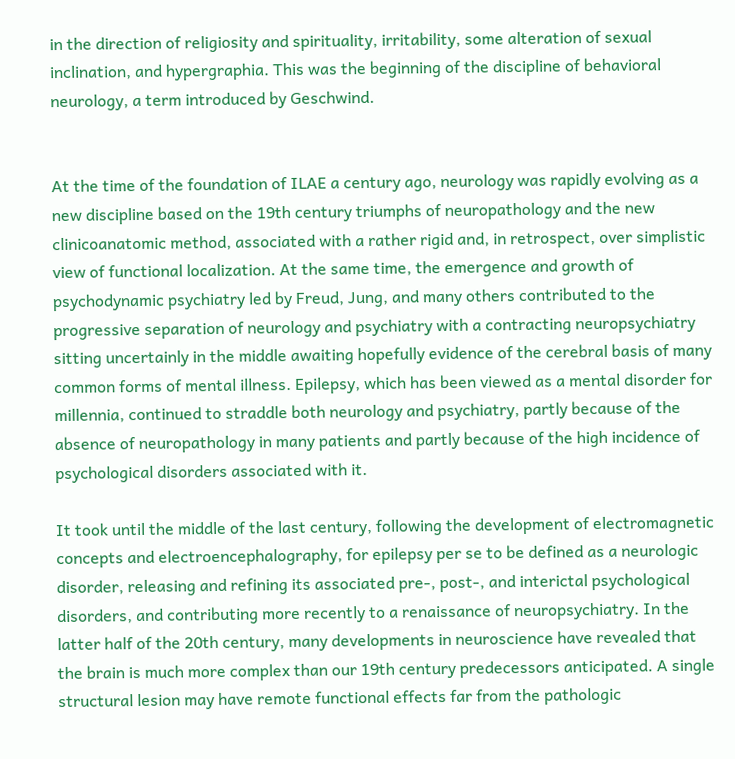in the direction of religiosity and spirituality, irritability, some alteration of sexual inclination, and hypergraphia. This was the beginning of the discipline of behavioral neurology, a term introduced by Geschwind.


At the time of the foundation of ILAE a century ago, neurology was rapidly evolving as a new discipline based on the 19th century triumphs of neuropathology and the new clinicoanatomic method, associated with a rather rigid and, in retrospect, over simplistic view of functional localization. At the same time, the emergence and growth of psychodynamic psychiatry led by Freud, Jung, and many others contributed to the progressive separation of neurology and psychiatry with a contracting neuropsychiatry sitting uncertainly in the middle awaiting hopefully evidence of the cerebral basis of many common forms of mental illness. Epilepsy, which has been viewed as a mental disorder for millennia, continued to straddle both neurology and psychiatry, partly because of the absence of neuropathology in many patients and partly because of the high incidence of psychological disorders associated with it.

It took until the middle of the last century, following the development of electromagnetic concepts and electroencephalography, for epilepsy per se to be defined as a neurologic disorder, releasing and refining its associated pre-, post-, and interictal psychological disorders, and contributing more recently to a renaissance of neuropsychiatry. In the latter half of the 20th century, many developments in neuroscience have revealed that the brain is much more complex than our 19th century predecessors anticipated. A single structural lesion may have remote functional effects far from the pathologic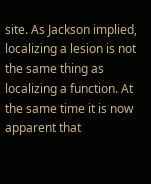site. As Jackson implied, localizing a lesion is not the same thing as localizing a function. At the same time it is now apparent that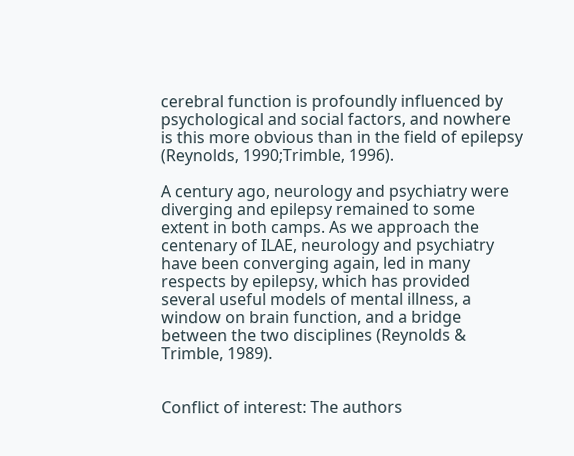cerebral function is profoundly influenced by psychological and social factors, and nowhere is this more obvious than in the field of epilepsy (Reynolds, 1990;Trimble, 1996).

A century ago, neurology and psychiatry were diverging and epilepsy remained to some extent in both camps. As we approach the centenary of ILAE, neurology and psychiatry have been converging again, led in many respects by epilepsy, which has provided several useful models of mental illness, a window on brain function, and a bridge between the two disciplines (Reynolds & Trimble, 1989).


Conflict of interest: The authors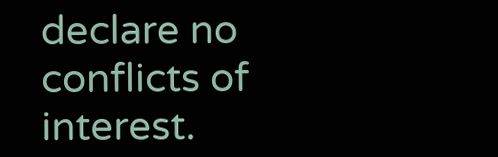declare no conflicts of interest.